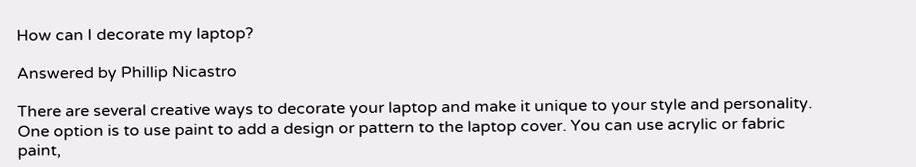How can I decorate my laptop?

Answered by Phillip Nicastro

There are several creative ways to decorate your laptop and make it unique to your style and personality. One option is to use paint to add a design or pattern to the laptop cover. You can use acrylic or fabric paint,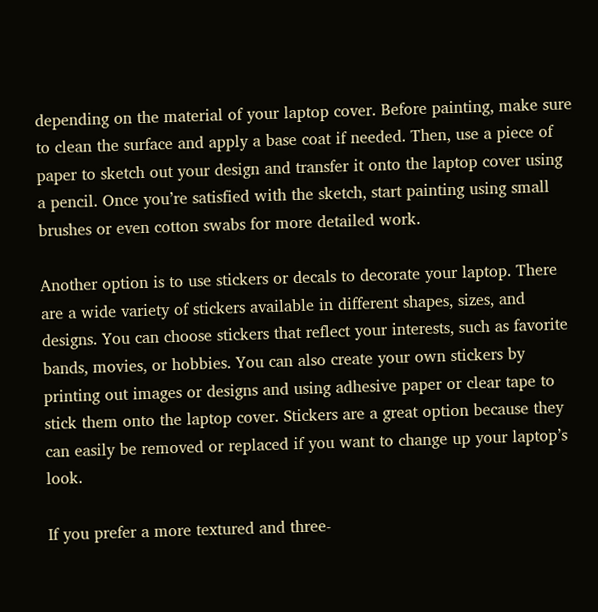depending on the material of your laptop cover. Before painting, make sure to clean the surface and apply a base coat if needed. Then, use a piece of paper to sketch out your design and transfer it onto the laptop cover using a pencil. Once you’re satisfied with the sketch, start painting using small brushes or even cotton swabs for more detailed work.

Another option is to use stickers or decals to decorate your laptop. There are a wide variety of stickers available in different shapes, sizes, and designs. You can choose stickers that reflect your interests, such as favorite bands, movies, or hobbies. You can also create your own stickers by printing out images or designs and using adhesive paper or clear tape to stick them onto the laptop cover. Stickers are a great option because they can easily be removed or replaced if you want to change up your laptop’s look.

If you prefer a more textured and three-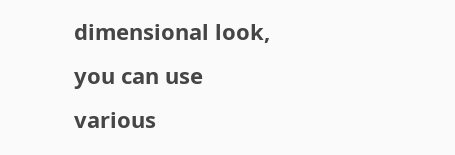dimensional look, you can use various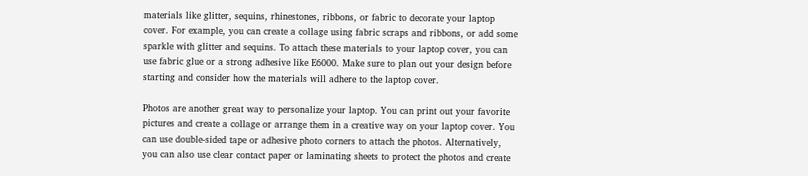materials like glitter, sequins, rhinestones, ribbons, or fabric to decorate your laptop cover. For example, you can create a collage using fabric scraps and ribbons, or add some sparkle with glitter and sequins. To attach these materials to your laptop cover, you can use fabric glue or a strong adhesive like E6000. Make sure to plan out your design before starting and consider how the materials will adhere to the laptop cover.

Photos are another great way to personalize your laptop. You can print out your favorite pictures and create a collage or arrange them in a creative way on your laptop cover. You can use double-sided tape or adhesive photo corners to attach the photos. Alternatively, you can also use clear contact paper or laminating sheets to protect the photos and create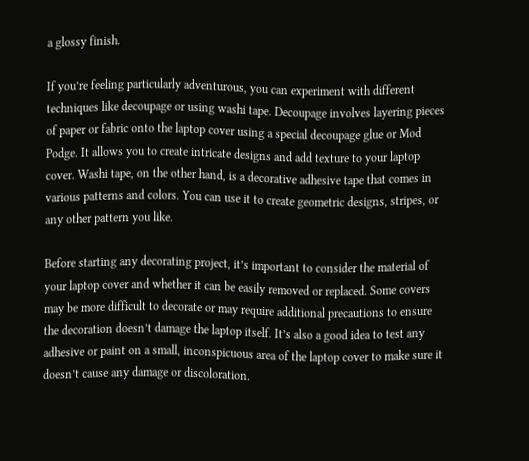a glossy finish.

If you’re feeling particularly adventurous, you can experiment with different techniques like decoupage or using washi tape. Decoupage involves layering pieces of paper or fabric onto the laptop cover using a special decoupage glue or Mod Podge. It allows you to create intricate designs and add texture to your laptop cover. Washi tape, on the other hand, is a decorative adhesive tape that comes in various patterns and colors. You can use it to create geometric designs, stripes, or any other pattern you like.

Before starting any decorating project, it’s important to consider the material of your laptop cover and whether it can be easily removed or replaced. Some covers may be more difficult to decorate or may require additional precautions to ensure the decoration doesn’t damage the laptop itself. It’s also a good idea to test any adhesive or paint on a small, inconspicuous area of the laptop cover to make sure it doesn’t cause any damage or discoloration.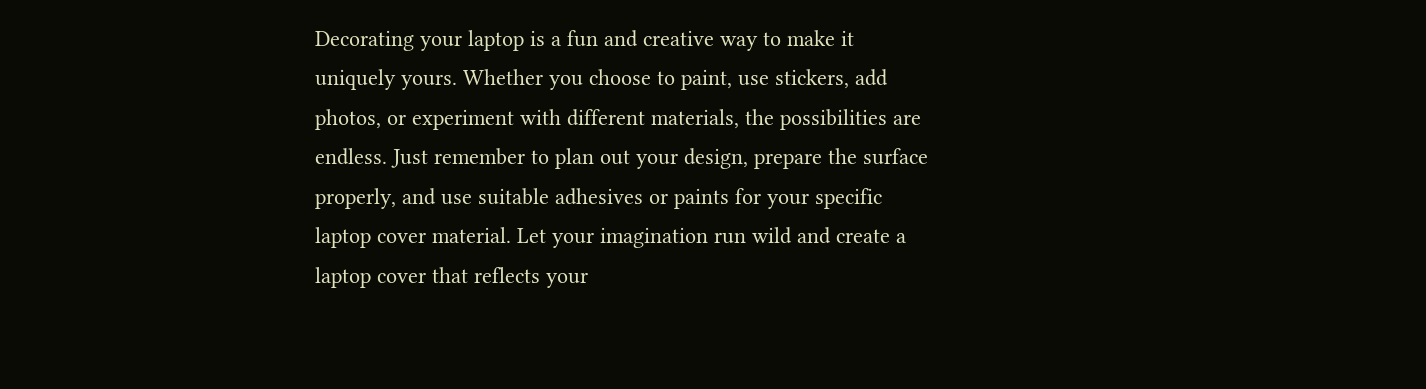Decorating your laptop is a fun and creative way to make it uniquely yours. Whether you choose to paint, use stickers, add photos, or experiment with different materials, the possibilities are endless. Just remember to plan out your design, prepare the surface properly, and use suitable adhesives or paints for your specific laptop cover material. Let your imagination run wild and create a laptop cover that reflects your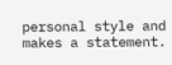personal style and makes a statement.